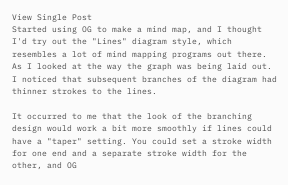View Single Post
Started using OG to make a mind map, and I thought I'd try out the "Lines" diagram style, which resembles a lot of mind mapping programs out there. As I looked at the way the graph was being laid out. I noticed that subsequent branches of the diagram had thinner strokes to the lines.

It occurred to me that the look of the branching design would work a bit more smoothly if lines could have a "taper" setting. You could set a stroke width for one end and a separate stroke width for the other, and OG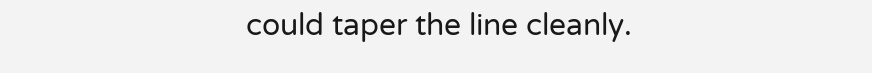could taper the line cleanly.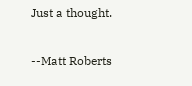Just a thought.

--Matt Roberts